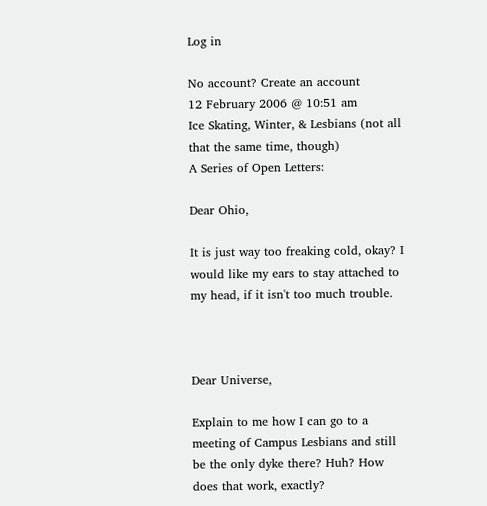Log in

No account? Create an account
12 February 2006 @ 10:51 am
Ice Skating, Winter, & Lesbians (not all that the same time, though)
A Series of Open Letters:

Dear Ohio,

It is just way too freaking cold, okay? I would like my ears to stay attached to my head, if it isn't too much trouble.



Dear Universe,

Explain to me how I can go to a meeting of Campus Lesbians and still be the only dyke there? Huh? How does that work, exactly?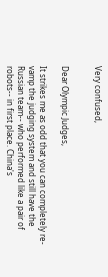Very confused,


Dear Olympic Judges,

It strikes me as odd that you can completely re-vamp the judging system and still have the Russian team-- who performed like a pair of robots-- in first place. China's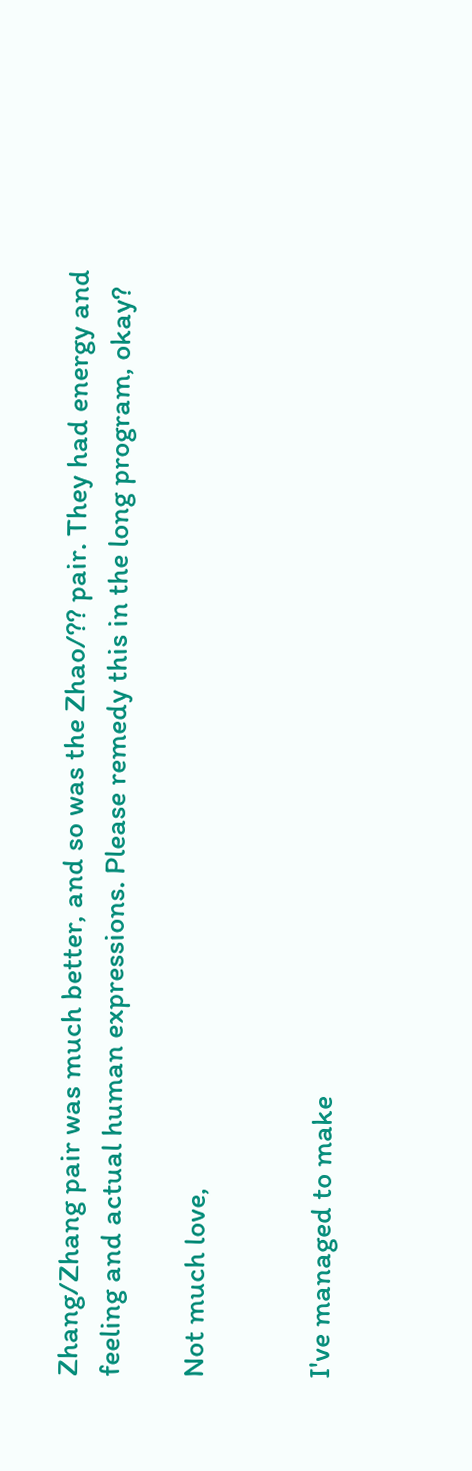Zhang/Zhang pair was much better, and so was the Zhao/?? pair. They had energy and feeling and actual human expressions. Please remedy this in the long program, okay?

Not much love,


I've managed to make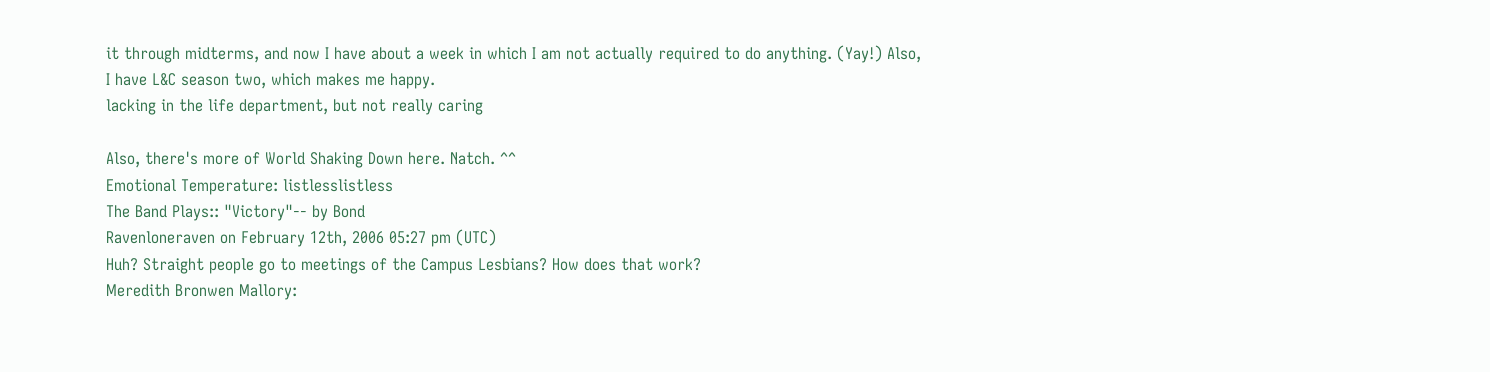it through midterms, and now I have about a week in which I am not actually required to do anything. (Yay!) Also, I have L&C season two, which makes me happy.
lacking in the life department, but not really caring

Also, there's more of World Shaking Down here. Natch. ^^
Emotional Temperature: listlesslistless
The Band Plays:: "Victory"-- by Bond
Ravenloneraven on February 12th, 2006 05:27 pm (UTC)
Huh? Straight people go to meetings of the Campus Lesbians? How does that work?
Meredith Bronwen Mallory: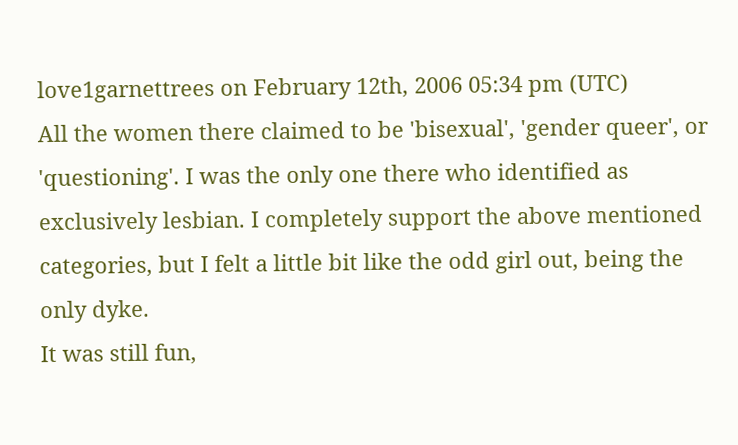love1garnettrees on February 12th, 2006 05:34 pm (UTC)
All the women there claimed to be 'bisexual', 'gender queer', or 'questioning'. I was the only one there who identified as exclusively lesbian. I completely support the above mentioned categories, but I felt a little bit like the odd girl out, being the only dyke.
It was still fun,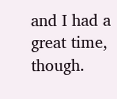and I had a great time, though.